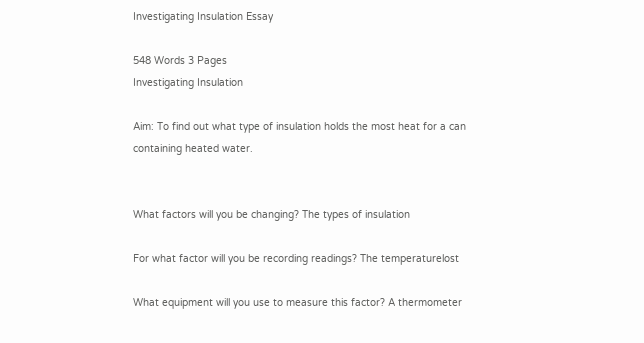Investigating Insulation Essay

548 Words 3 Pages
Investigating Insulation

Aim: To find out what type of insulation holds the most heat for a can containing heated water.


What factors will you be changing? The types of insulation

For what factor will you be recording readings? The temperaturelost

What equipment will you use to measure this factor? A thermometer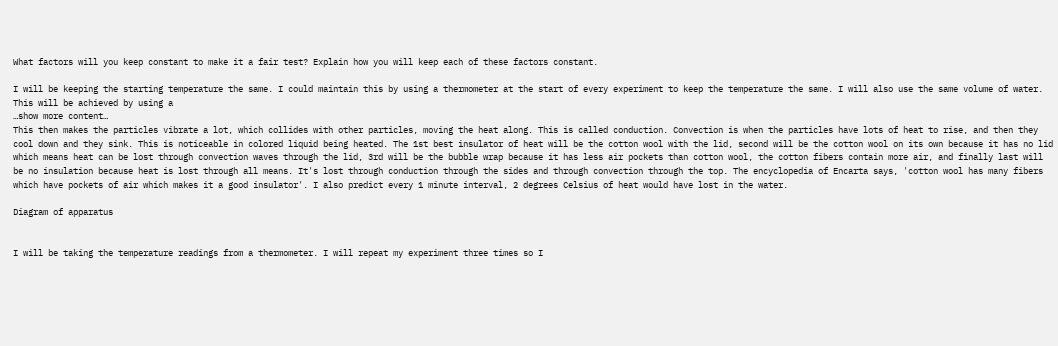What factors will you keep constant to make it a fair test? Explain how you will keep each of these factors constant.

I will be keeping the starting temperature the same. I could maintain this by using a thermometer at the start of every experiment to keep the temperature the same. I will also use the same volume of water. This will be achieved by using a
…show more content…
This then makes the particles vibrate a lot, which collides with other particles, moving the heat along. This is called conduction. Convection is when the particles have lots of heat to rise, and then they cool down and they sink. This is noticeable in colored liquid being heated. The 1st best insulator of heat will be the cotton wool with the lid, second will be the cotton wool on its own because it has no lid which means heat can be lost through convection waves through the lid, 3rd will be the bubble wrap because it has less air pockets than cotton wool, the cotton fibers contain more air, and finally last will be no insulation because heat is lost through all means. It's lost through conduction through the sides and through convection through the top. The encyclopedia of Encarta says, 'cotton wool has many fibers which have pockets of air which makes it a good insulator'. I also predict every 1 minute interval, 2 degrees Celsius of heat would have lost in the water.

Diagram of apparatus


I will be taking the temperature readings from a thermometer. I will repeat my experiment three times so I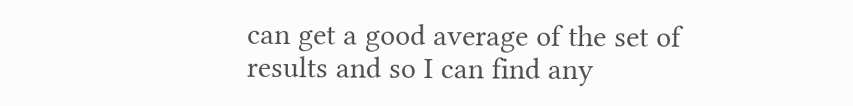can get a good average of the set of results and so I can find any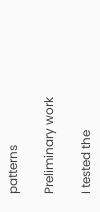patterns

Preliminary work

I tested the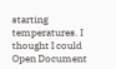starting temperatures. I thought I could
Open Document